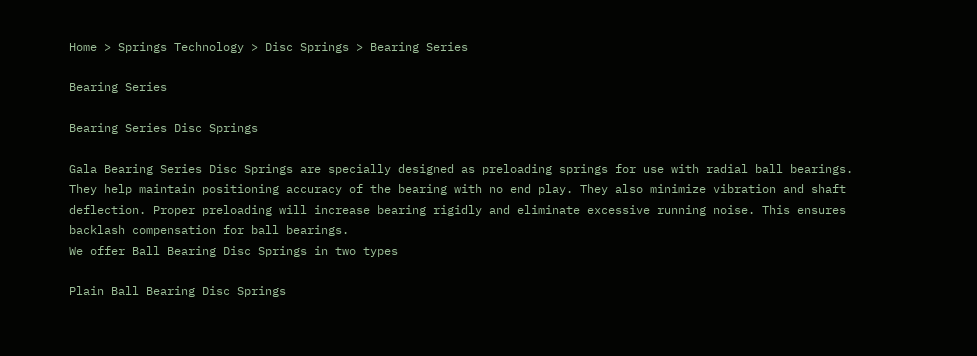Home > Springs Technology > Disc Springs > Bearing Series

Bearing Series

Bearing Series Disc Springs

Gala Bearing Series Disc Springs are specially designed as preloading springs for use with radial ball bearings. They help maintain positioning accuracy of the bearing with no end play. They also minimize vibration and shaft deflection. Proper preloading will increase bearing rigidly and eliminate excessive running noise. This ensures backlash compensation for ball bearings.
We offer Ball Bearing Disc Springs in two types

Plain Ball Bearing Disc Springs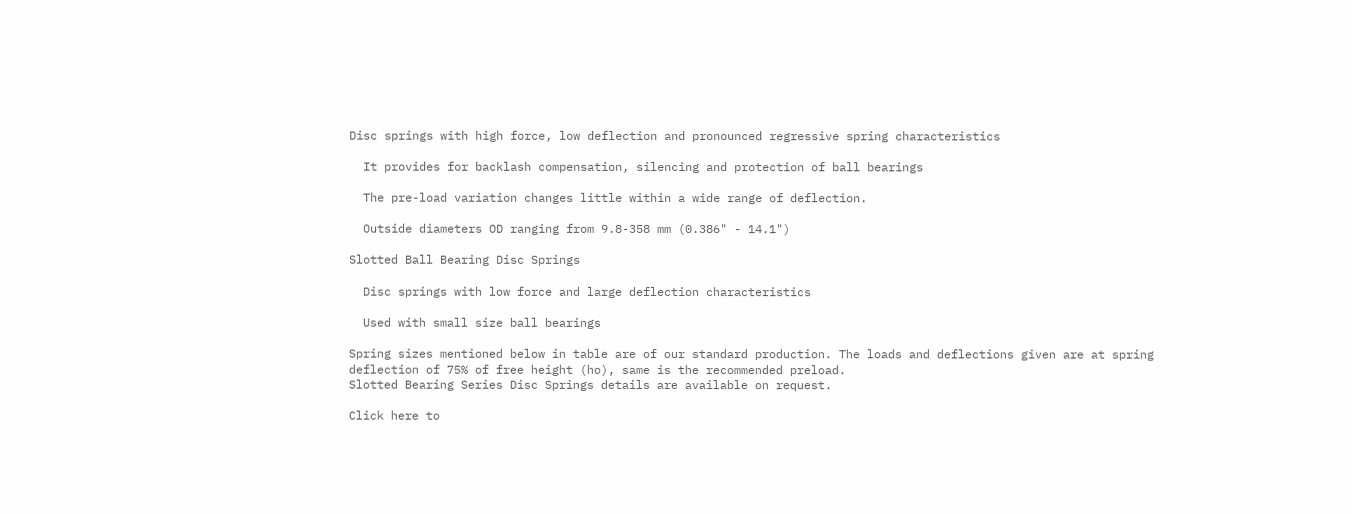Disc springs with high force, low deflection and pronounced regressive spring characteristics

  It provides for backlash compensation, silencing and protection of ball bearings

  The pre-load variation changes little within a wide range of deflection.

  Outside diameters OD ranging from 9.8-358 mm (0.386" - 14.1")

Slotted Ball Bearing Disc Springs

  Disc springs with low force and large deflection characteristics

  Used with small size ball bearings

Spring sizes mentioned below in table are of our standard production. The loads and deflections given are at spring deflection of 75% of free height (ho), same is the recommended preload.
Slotted Bearing Series Disc Springs details are available on request.

Click here to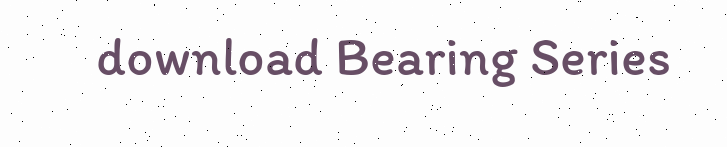download Bearing Series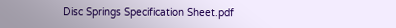Disc Springs Specification Sheet.pdf